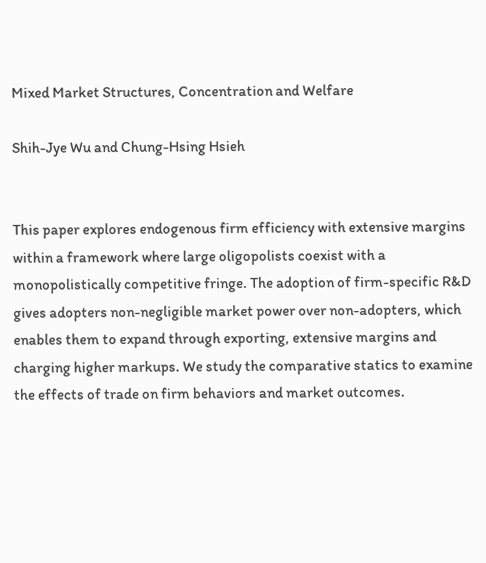Mixed Market Structures, Concentration and Welfare

Shih-Jye Wu and Chung-Hsing Hsieh


This paper explores endogenous firm efficiency with extensive margins within a framework where large oligopolists coexist with a monopolistically competitive fringe. The adoption of firm-specific R&D gives adopters non-negligible market power over non-adopters, which enables them to expand through exporting, extensive margins and charging higher markups. We study the comparative statics to examine the effects of trade on firm behaviors and market outcomes.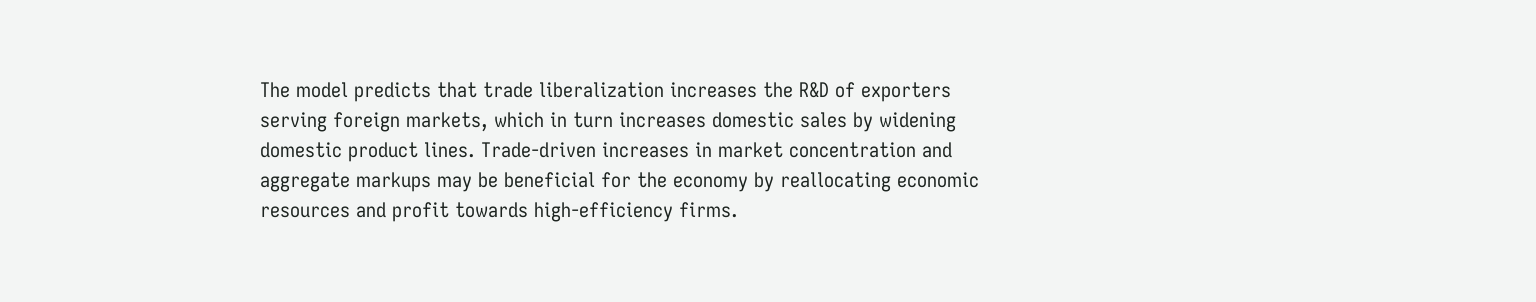The model predicts that trade liberalization increases the R&D of exporters serving foreign markets, which in turn increases domestic sales by widening domestic product lines. Trade-driven increases in market concentration and aggregate markups may be beneficial for the economy by reallocating economic resources and profit towards high-efficiency firms.